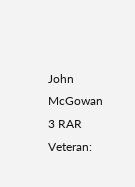John McGowan 3 RAR Veteran: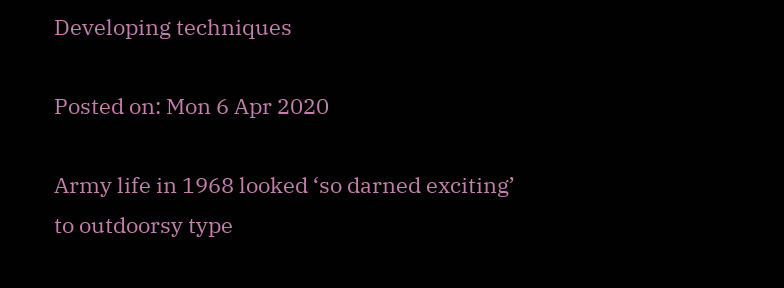Developing techniques

Posted on: Mon 6 Apr 2020

Army life in 1968 looked ‘so darned exciting’ to outdoorsy type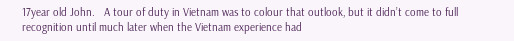17year old John.   A tour of duty in Vietnam was to colour that outlook, but it didn’t come to full recognition until much later when the Vietnam experience had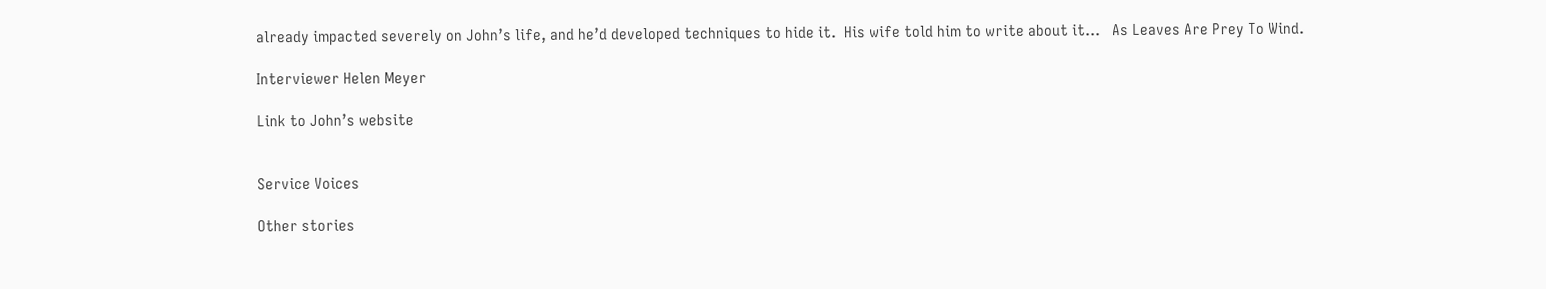already impacted severely on John’s life, and he’d developed techniques to hide it.  His wife told him to write about it…   As Leaves Are Prey To Wind.

Interviewer Helen Meyer

Link to John’s website


Service Voices

Other stories